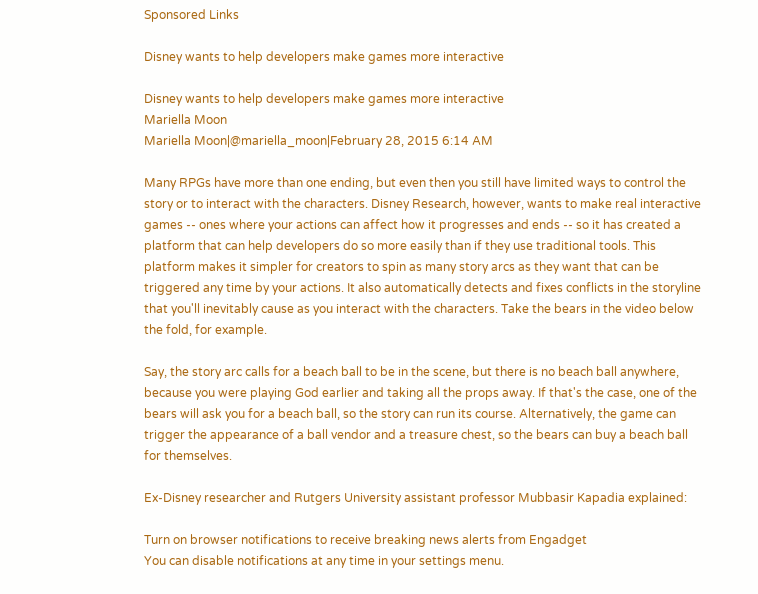Sponsored Links

Disney wants to help developers make games more interactive

Disney wants to help developers make games more interactive
Mariella Moon
Mariella Moon|@mariella_moon|February 28, 2015 6:14 AM

Many RPGs have more than one ending, but even then you still have limited ways to control the story or to interact with the characters. Disney Research, however, wants to make real interactive games -- ones where your actions can affect how it progresses and ends -- so it has created a platform that can help developers do so more easily than if they use traditional tools. This platform makes it simpler for creators to spin as many story arcs as they want that can be triggered any time by your actions. It also automatically detects and fixes conflicts in the storyline that you'll inevitably cause as you interact with the characters. Take the bears in the video below the fold, for example.

Say, the story arc calls for a beach ball to be in the scene, but there is no beach ball anywhere, because you were playing God earlier and taking all the props away. If that's the case, one of the bears will ask you for a beach ball, so the story can run its course. Alternatively, the game can trigger the appearance of a ball vendor and a treasure chest, so the bears can buy a beach ball for themselves.

Ex-Disney researcher and Rutgers University assistant professor Mubbasir Kapadia explained:

Turn on browser notifications to receive breaking news alerts from Engadget
You can disable notifications at any time in your settings menu.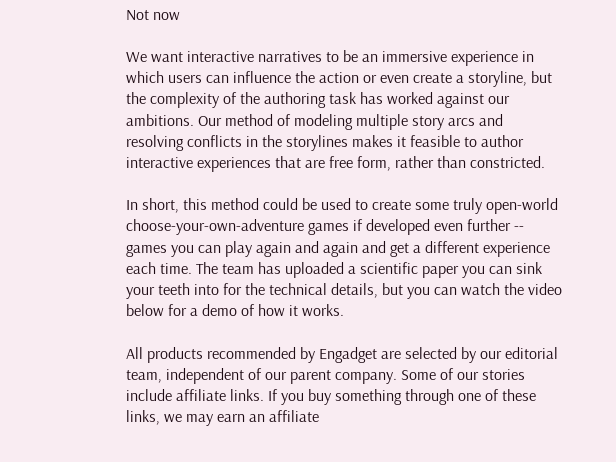Not now

We want interactive narratives to be an immersive experience in which users can influence the action or even create a storyline, but the complexity of the authoring task has worked against our ambitions. Our method of modeling multiple story arcs and resolving conflicts in the storylines makes it feasible to author interactive experiences that are free form, rather than constricted.

In short, this method could be used to create some truly open-world choose-your-own-adventure games if developed even further -- games you can play again and again and get a different experience each time. The team has uploaded a scientific paper you can sink your teeth into for the technical details, but you can watch the video below for a demo of how it works.

All products recommended by Engadget are selected by our editorial team, independent of our parent company. Some of our stories include affiliate links. If you buy something through one of these links, we may earn an affiliate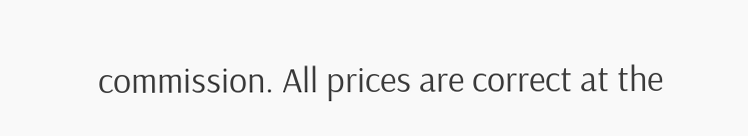commission. All prices are correct at the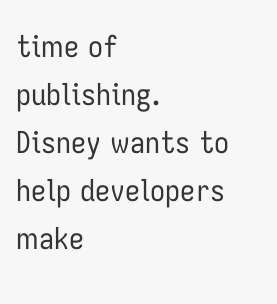time of publishing.
Disney wants to help developers make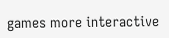games more interactive